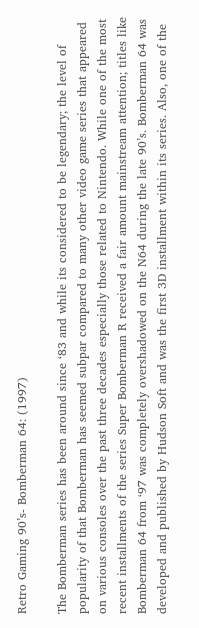Retro Gaming 90’s- Bomberman 64: (1997)

The Bomberman series has been around since ‘83 and while its considered to be legendary; the level of popularity of that Bomberman has seemed subpar compared to many other video game series that appeared on various consoles over the past three decades especially those related to Nintendo. While one of the most recent installments of the series Super Bomberman R received a fair amount mainstream attention; titles like Bomberman 64 from ‘97 was completely overshadowed on the N64 during the late 90’s. Bomberman 64 was developed and published by Hudson Soft and was the first 3D installment within its series. Also, one of the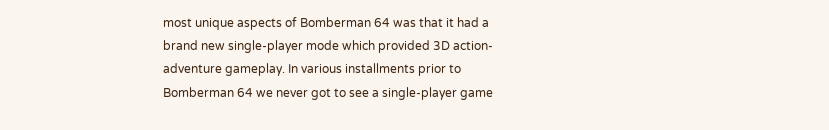most unique aspects of Bomberman 64 was that it had a brand new single-player mode which provided 3D action-adventure gameplay. In various installments prior to Bomberman 64 we never got to see a single-player game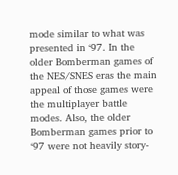mode similar to what was presented in ‘97. In the older Bomberman games of the NES/SNES eras the main appeal of those games were the multiplayer battle modes. Also, the older Bomberman games prior to ‘97 were not heavily story-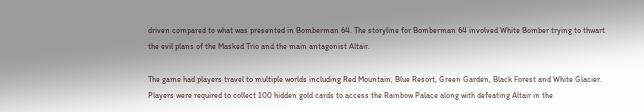driven compared to what was presented in Bomberman 64. The storyline for Bomberman 64 involved White Bomber trying to thwart the evil plans of the Masked Trio and the main antagonist Altair.

The game had players travel to multiple worlds including Red Mountain, Blue Resort, Green Garden, Black Forest and White Glacier. Players were required to collect 100 hidden gold cards to access the Rainbow Palace along with defeating Altair in the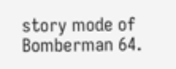story mode of Bomberman 64.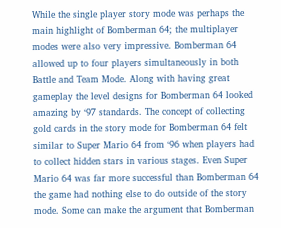While the single player story mode was perhaps the main highlight of Bomberman 64; the multiplayer modes were also very impressive. Bomberman 64 allowed up to four players simultaneously in both Battle and Team Mode. Along with having great gameplay the level designs for Bomberman 64 looked amazing by ‘97 standards. The concept of collecting gold cards in the story mode for Bomberman 64 felt similar to Super Mario 64 from ‘96 when players had to collect hidden stars in various stages. Even Super Mario 64 was far more successful than Bomberman 64 the game had nothing else to do outside of the story mode. Some can make the argument that Bomberman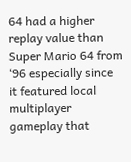64 had a higher replay value than Super Mario 64 from ‘96 especially since it featured local multiplayer gameplay that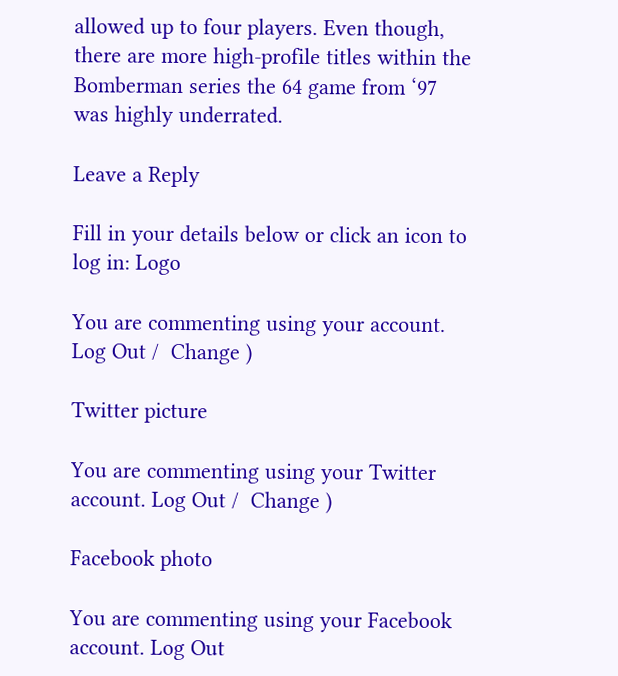allowed up to four players. Even though, there are more high-profile titles within the Bomberman series the 64 game from ‘97 was highly underrated.

Leave a Reply

Fill in your details below or click an icon to log in: Logo

You are commenting using your account. Log Out /  Change )

Twitter picture

You are commenting using your Twitter account. Log Out /  Change )

Facebook photo

You are commenting using your Facebook account. Log Out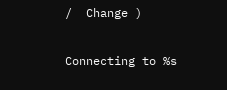/  Change )

Connecting to %s